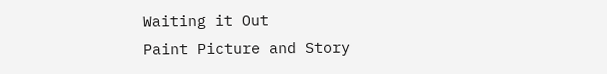Waiting it Out
Paint Picture and Story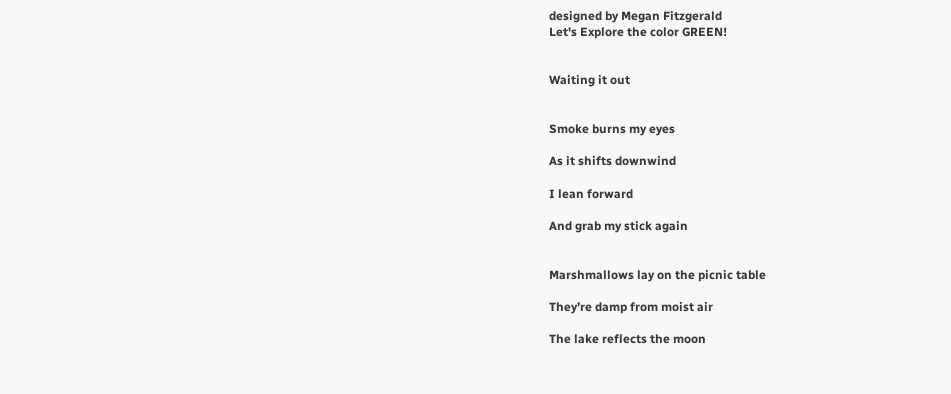designed by Megan Fitzgerald
Let's Explore the color GREEN!


Waiting it out


Smoke burns my eyes

As it shifts downwind

I lean forward

And grab my stick again


Marshmallows lay on the picnic table

They’re damp from moist air

The lake reflects the moon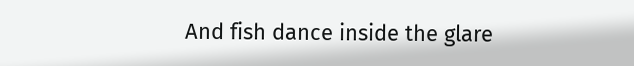And fish dance inside the glare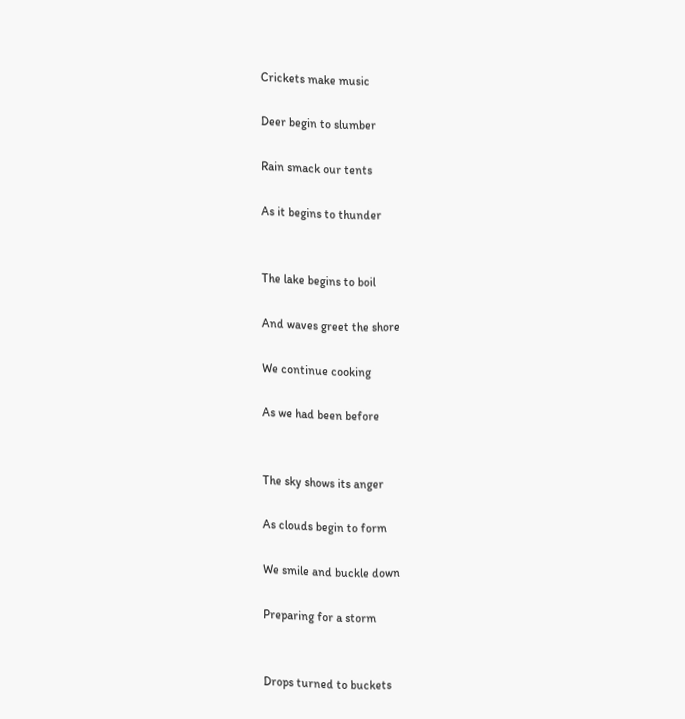Crickets make music

Deer begin to slumber

Rain smack our tents

As it begins to thunder


The lake begins to boil

And waves greet the shore

We continue cooking

As we had been before


The sky shows its anger

As clouds begin to form

We smile and buckle down

Preparing for a storm


Drops turned to buckets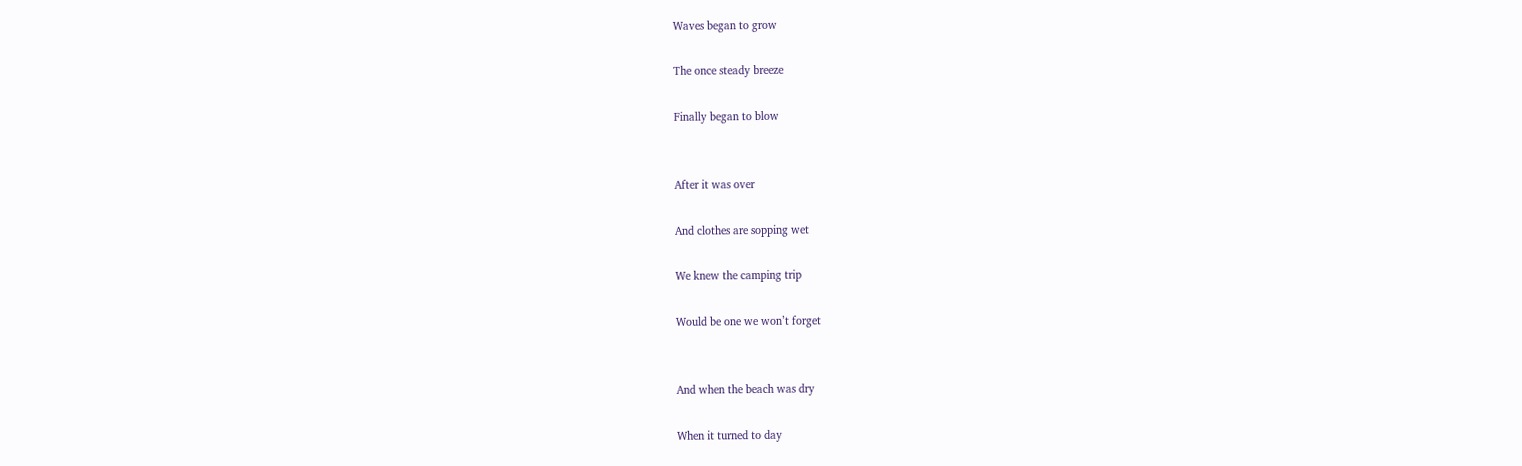Waves began to grow

The once steady breeze

Finally began to blow


After it was over

And clothes are sopping wet

We knew the camping trip

Would be one we won’t forget


And when the beach was dry

When it turned to day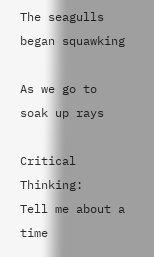The seagulls began squawking

As we go to soak up rays

Critical Thinking:
Tell me about a time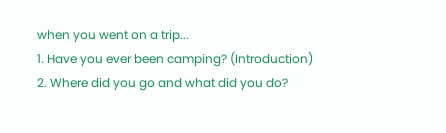when you went on a trip...
1. Have you ever been camping? (Introduction)
2. Where did you go and what did you do?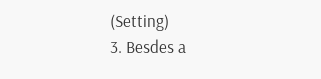(Setting)
3. Besdes a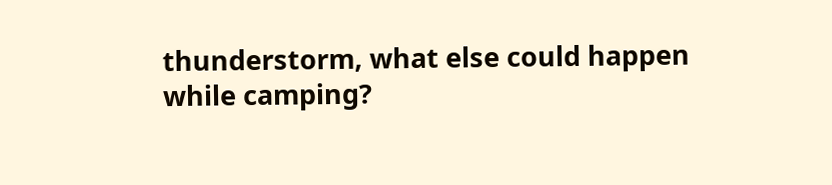thunderstorm, what else could happen while camping?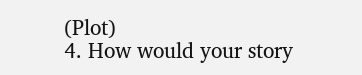(Plot)
4. How would your story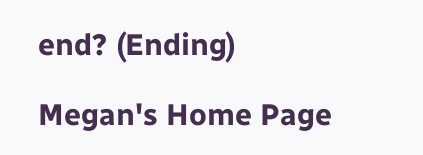end? (Ending)

Megan's Home Page